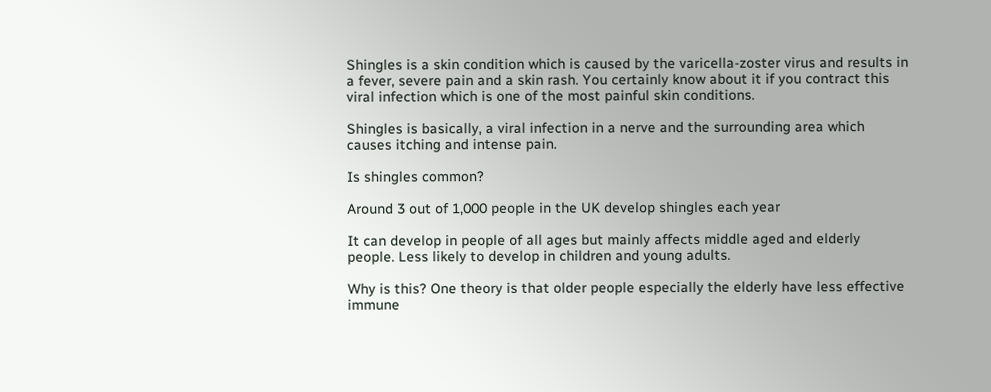Shingles is a skin condition which is caused by the varicella-zoster virus and results in a fever, severe pain and a skin rash. You certainly know about it if you contract this viral infection which is one of the most painful skin conditions.

Shingles is basically, a viral infection in a nerve and the surrounding area which causes itching and intense pain.

Is shingles common?

Around 3 out of 1,000 people in the UK develop shingles each year

It can develop in people of all ages but mainly affects middle aged and elderly people. Less likely to develop in children and young adults.

Why is this? One theory is that older people especially the elderly have less effective immune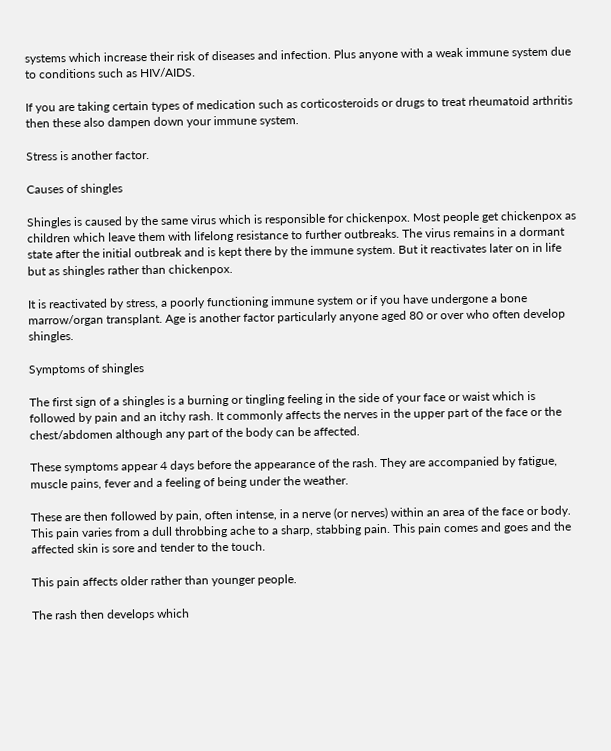systems which increase their risk of diseases and infection. Plus anyone with a weak immune system due to conditions such as HIV/AIDS.

If you are taking certain types of medication such as corticosteroids or drugs to treat rheumatoid arthritis then these also dampen down your immune system.

Stress is another factor.

Causes of shingles

Shingles is caused by the same virus which is responsible for chickenpox. Most people get chickenpox as children which leave them with lifelong resistance to further outbreaks. The virus remains in a dormant state after the initial outbreak and is kept there by the immune system. But it reactivates later on in life but as shingles rather than chickenpox.

It is reactivated by stress, a poorly functioning immune system or if you have undergone a bone marrow/organ transplant. Age is another factor particularly anyone aged 80 or over who often develop shingles.

Symptoms of shingles

The first sign of a shingles is a burning or tingling feeling in the side of your face or waist which is followed by pain and an itchy rash. It commonly affects the nerves in the upper part of the face or the chest/abdomen although any part of the body can be affected.

These symptoms appear 4 days before the appearance of the rash. They are accompanied by fatigue, muscle pains, fever and a feeling of being under the weather.

These are then followed by pain, often intense, in a nerve (or nerves) within an area of the face or body. This pain varies from a dull throbbing ache to a sharp, stabbing pain. This pain comes and goes and the affected skin is sore and tender to the touch.

This pain affects older rather than younger people.

The rash then develops which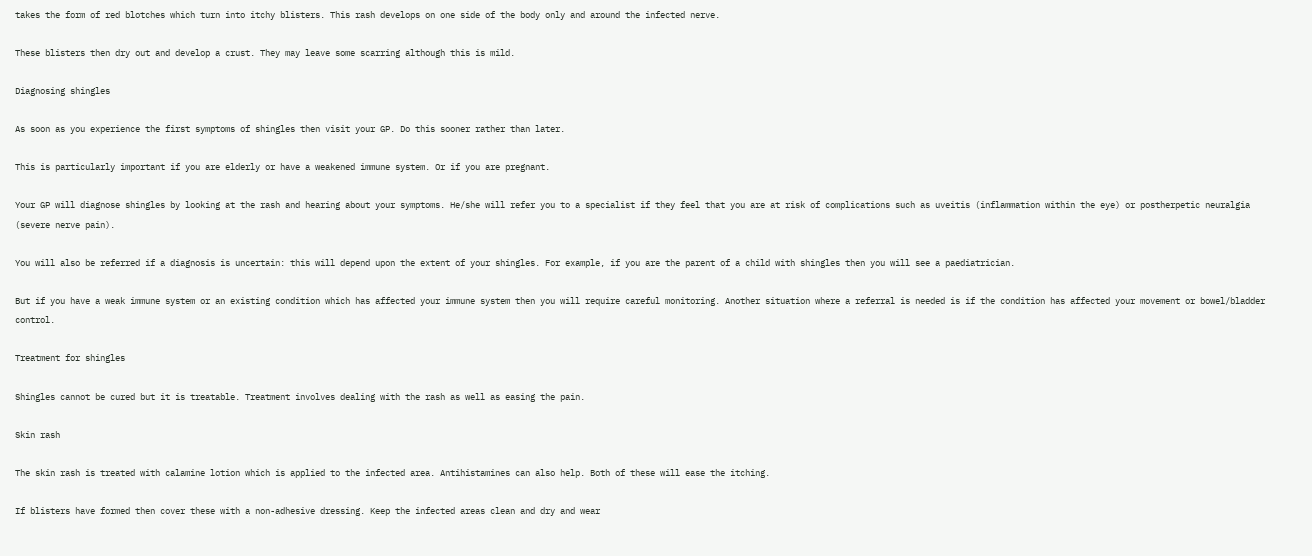takes the form of red blotches which turn into itchy blisters. This rash develops on one side of the body only and around the infected nerve.

These blisters then dry out and develop a crust. They may leave some scarring although this is mild.

Diagnosing shingles

As soon as you experience the first symptoms of shingles then visit your GP. Do this sooner rather than later.

This is particularly important if you are elderly or have a weakened immune system. Or if you are pregnant.

Your GP will diagnose shingles by looking at the rash and hearing about your symptoms. He/she will refer you to a specialist if they feel that you are at risk of complications such as uveitis (inflammation within the eye) or postherpetic neuralgia (severe nerve pain).

You will also be referred if a diagnosis is uncertain: this will depend upon the extent of your shingles. For example, if you are the parent of a child with shingles then you will see a paediatrician.

But if you have a weak immune system or an existing condition which has affected your immune system then you will require careful monitoring. Another situation where a referral is needed is if the condition has affected your movement or bowel/bladder control.

Treatment for shingles

Shingles cannot be cured but it is treatable. Treatment involves dealing with the rash as well as easing the pain.

Skin rash

The skin rash is treated with calamine lotion which is applied to the infected area. Antihistamines can also help. Both of these will ease the itching.

If blisters have formed then cover these with a non-adhesive dressing. Keep the infected areas clean and dry and wear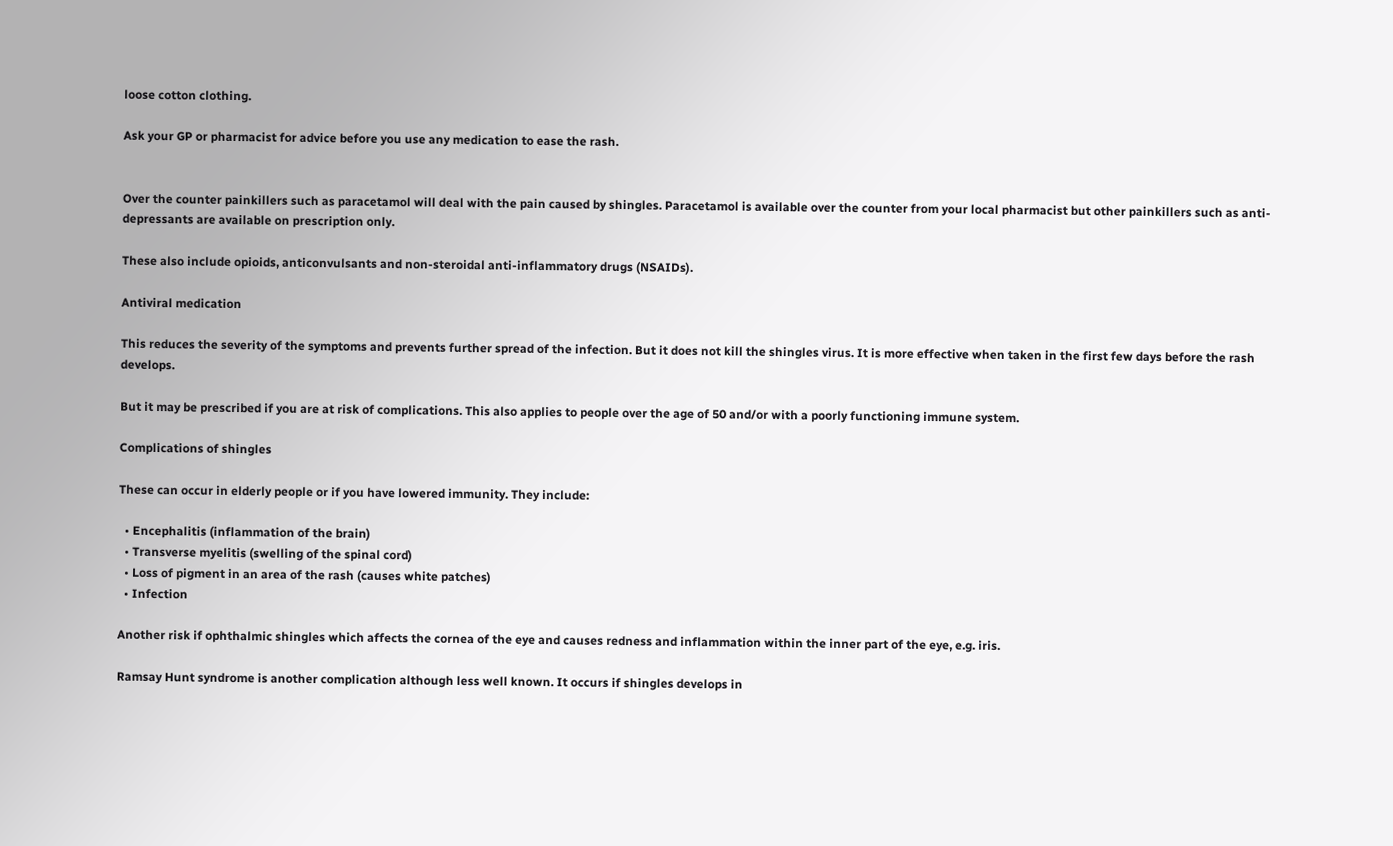loose cotton clothing.

Ask your GP or pharmacist for advice before you use any medication to ease the rash.


Over the counter painkillers such as paracetamol will deal with the pain caused by shingles. Paracetamol is available over the counter from your local pharmacist but other painkillers such as anti-depressants are available on prescription only.

These also include opioids, anticonvulsants and non-steroidal anti-inflammatory drugs (NSAIDs).

Antiviral medication

This reduces the severity of the symptoms and prevents further spread of the infection. But it does not kill the shingles virus. It is more effective when taken in the first few days before the rash develops.

But it may be prescribed if you are at risk of complications. This also applies to people over the age of 50 and/or with a poorly functioning immune system.

Complications of shingles

These can occur in elderly people or if you have lowered immunity. They include:

  • Encephalitis (inflammation of the brain)
  • Transverse myelitis (swelling of the spinal cord)
  • Loss of pigment in an area of the rash (causes white patches)
  • Infection

Another risk if ophthalmic shingles which affects the cornea of the eye and causes redness and inflammation within the inner part of the eye, e.g. iris.

Ramsay Hunt syndrome is another complication although less well known. It occurs if shingles develops in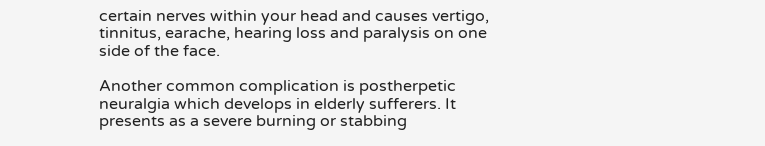certain nerves within your head and causes vertigo, tinnitus, earache, hearing loss and paralysis on one side of the face.

Another common complication is postherpetic neuralgia which develops in elderly sufferers. It presents as a severe burning or stabbing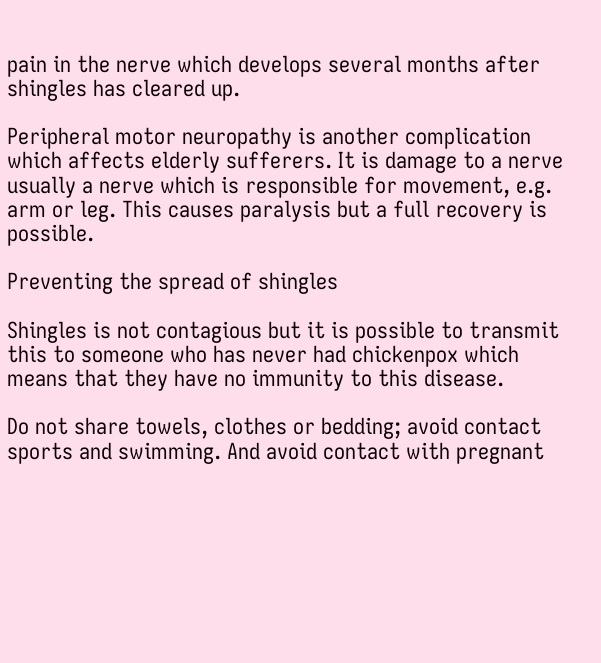pain in the nerve which develops several months after shingles has cleared up.

Peripheral motor neuropathy is another complication which affects elderly sufferers. It is damage to a nerve usually a nerve which is responsible for movement, e.g. arm or leg. This causes paralysis but a full recovery is possible.

Preventing the spread of shingles

Shingles is not contagious but it is possible to transmit this to someone who has never had chickenpox which means that they have no immunity to this disease.

Do not share towels, clothes or bedding; avoid contact sports and swimming. And avoid contact with pregnant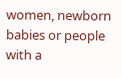women, newborn babies or people with a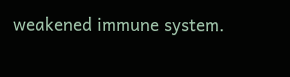weakened immune system.